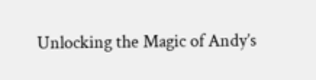Unlocking the Magic of Andy’s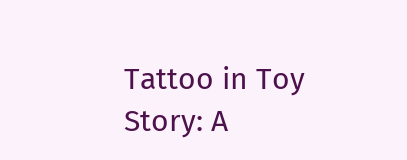Tattoo in Toy Story: A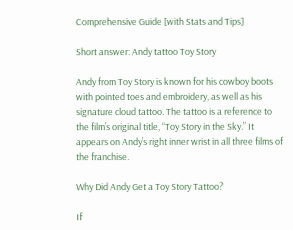Comprehensive Guide [with Stats and Tips]

Short answer: Andy tattoo Toy Story

Andy from Toy Story is known for his cowboy boots with pointed toes and embroidery, as well as his signature cloud tattoo. The tattoo is a reference to the film’s original title, “Toy Story in the Sky.” It appears on Andy’s right inner wrist in all three films of the franchise.

Why Did Andy Get a Toy Story Tattoo?

If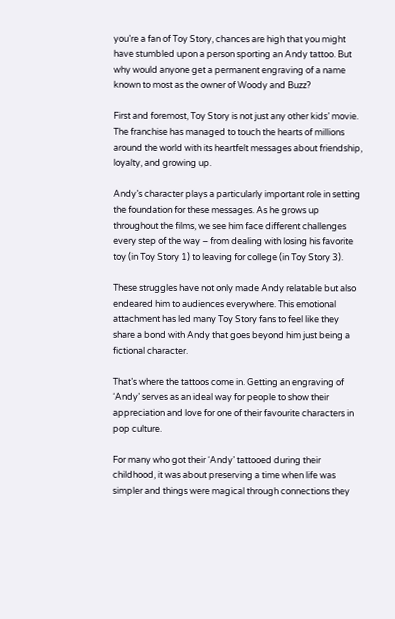you’re a fan of Toy Story, chances are high that you might have stumbled upon a person sporting an Andy tattoo. But why would anyone get a permanent engraving of a name known to most as the owner of Woody and Buzz?

First and foremost, Toy Story is not just any other kids’ movie. The franchise has managed to touch the hearts of millions around the world with its heartfelt messages about friendship, loyalty, and growing up.

Andy’s character plays a particularly important role in setting the foundation for these messages. As he grows up throughout the films, we see him face different challenges every step of the way – from dealing with losing his favorite toy (in Toy Story 1) to leaving for college (in Toy Story 3).

These struggles have not only made Andy relatable but also endeared him to audiences everywhere. This emotional attachment has led many Toy Story fans to feel like they share a bond with Andy that goes beyond him just being a fictional character.

That’s where the tattoos come in. Getting an engraving of ‘Andy’ serves as an ideal way for people to show their appreciation and love for one of their favourite characters in pop culture.

For many who got their ‘Andy’ tattooed during their childhood, it was about preserving a time when life was simpler and things were magical through connections they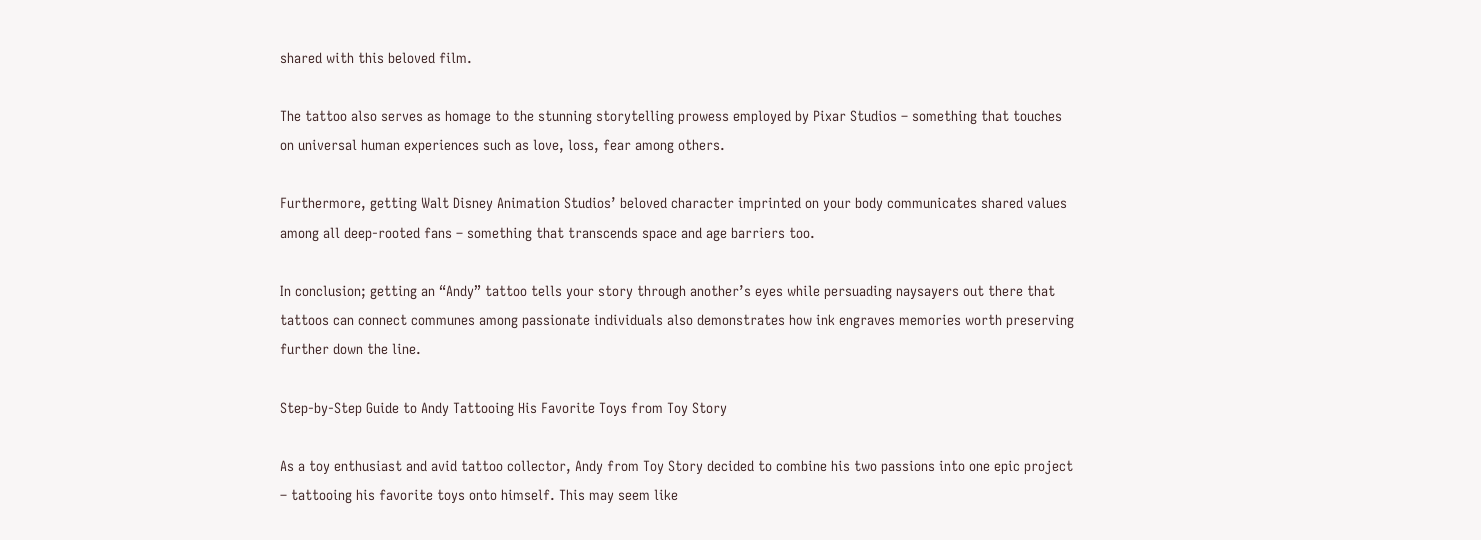shared with this beloved film.

The tattoo also serves as homage to the stunning storytelling prowess employed by Pixar Studios – something that touches on universal human experiences such as love, loss, fear among others.

Furthermore, getting Walt Disney Animation Studios’ beloved character imprinted on your body communicates shared values among all deep-rooted fans – something that transcends space and age barriers too.

In conclusion; getting an “Andy” tattoo tells your story through another’s eyes while persuading naysayers out there that tattoos can connect communes among passionate individuals also demonstrates how ink engraves memories worth preserving further down the line.

Step-by-Step Guide to Andy Tattooing His Favorite Toys from Toy Story

As a toy enthusiast and avid tattoo collector, Andy from Toy Story decided to combine his two passions into one epic project – tattooing his favorite toys onto himself. This may seem like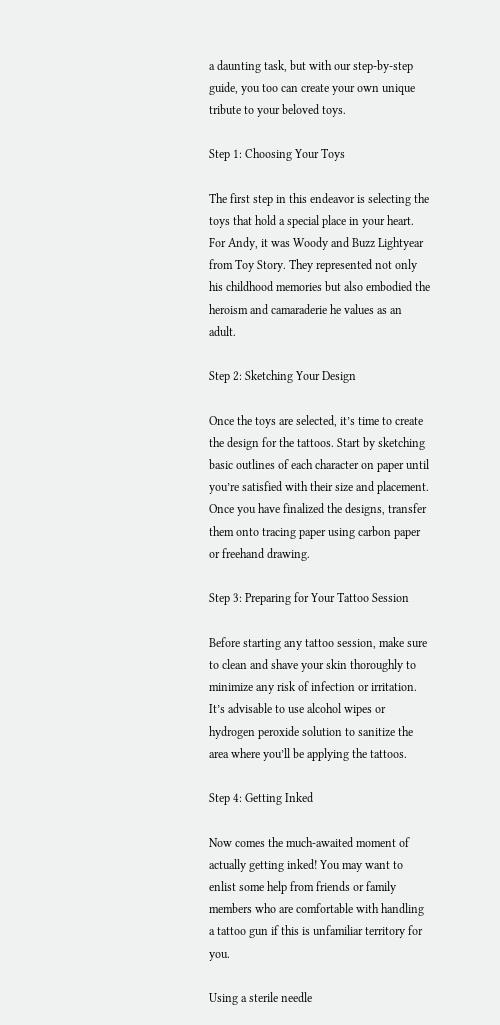a daunting task, but with our step-by-step guide, you too can create your own unique tribute to your beloved toys.

Step 1: Choosing Your Toys

The first step in this endeavor is selecting the toys that hold a special place in your heart. For Andy, it was Woody and Buzz Lightyear from Toy Story. They represented not only his childhood memories but also embodied the heroism and camaraderie he values as an adult.

Step 2: Sketching Your Design

Once the toys are selected, it’s time to create the design for the tattoos. Start by sketching basic outlines of each character on paper until you’re satisfied with their size and placement. Once you have finalized the designs, transfer them onto tracing paper using carbon paper or freehand drawing.

Step 3: Preparing for Your Tattoo Session

Before starting any tattoo session, make sure to clean and shave your skin thoroughly to minimize any risk of infection or irritation. It’s advisable to use alcohol wipes or hydrogen peroxide solution to sanitize the area where you’ll be applying the tattoos.

Step 4: Getting Inked

Now comes the much-awaited moment of actually getting inked! You may want to enlist some help from friends or family members who are comfortable with handling a tattoo gun if this is unfamiliar territory for you.

Using a sterile needle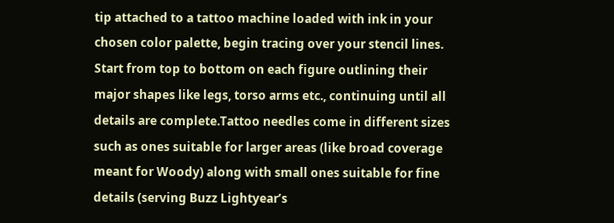tip attached to a tattoo machine loaded with ink in your chosen color palette, begin tracing over your stencil lines. Start from top to bottom on each figure outlining their major shapes like legs, torso arms etc., continuing until all details are complete.Tattoo needles come in different sizes such as ones suitable for larger areas (like broad coverage meant for Woody) along with small ones suitable for fine details (serving Buzz Lightyear’s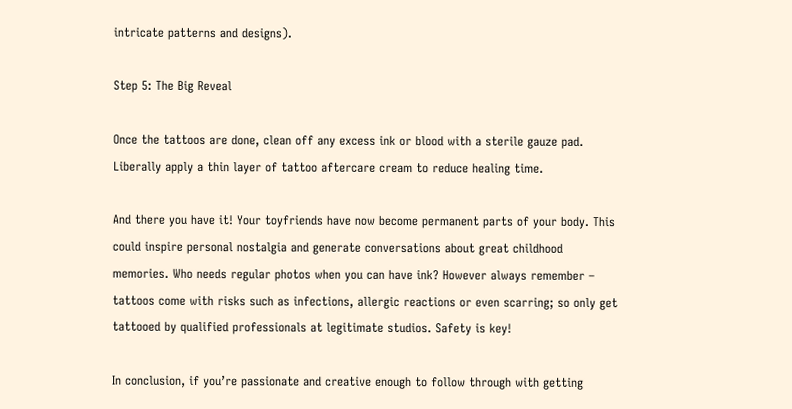intricate patterns and designs).

Step 5: The Big Reveal

Once the tattoos are done, clean off any excess ink or blood with a sterile gauze pad. Liberally apply a thin layer of tattoo aftercare cream to reduce healing time.

And there you have it! Your toyfriends have now become permanent parts of your body. This could inspire personal nostalgia and generate conversations about great childhood memories. Who needs regular photos when you can have ink? However always remember – tattoos come with risks such as infections, allergic reactions or even scarring; so only get tattooed by qualified professionals at legitimate studios. Safety is key!

In conclusion, if you’re passionate and creative enough to follow through with getting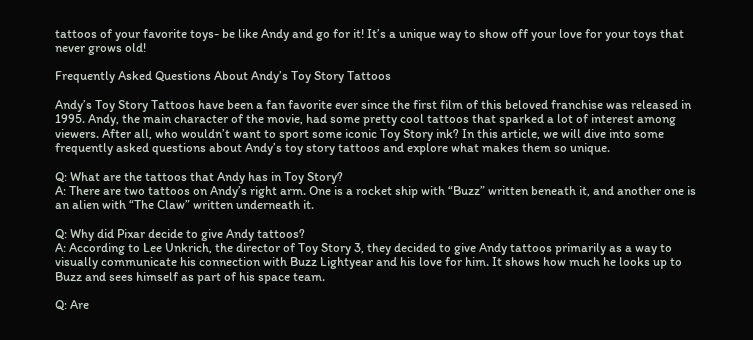tattoos of your favorite toys- be like Andy and go for it! It’s a unique way to show off your love for your toys that never grows old!

Frequently Asked Questions About Andy’s Toy Story Tattoos

Andy’s Toy Story Tattoos have been a fan favorite ever since the first film of this beloved franchise was released in 1995. Andy, the main character of the movie, had some pretty cool tattoos that sparked a lot of interest among viewers. After all, who wouldn’t want to sport some iconic Toy Story ink? In this article, we will dive into some frequently asked questions about Andy’s toy story tattoos and explore what makes them so unique.

Q: What are the tattoos that Andy has in Toy Story?
A: There are two tattoos on Andy’s right arm. One is a rocket ship with “Buzz” written beneath it, and another one is an alien with “The Claw” written underneath it.

Q: Why did Pixar decide to give Andy tattoos?
A: According to Lee Unkrich, the director of Toy Story 3, they decided to give Andy tattoos primarily as a way to visually communicate his connection with Buzz Lightyear and his love for him. It shows how much he looks up to Buzz and sees himself as part of his space team.

Q: Are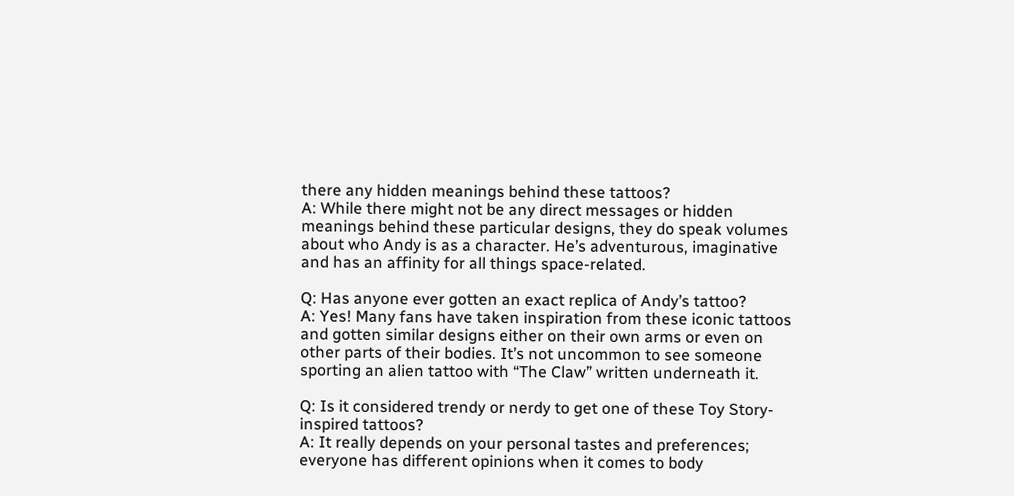there any hidden meanings behind these tattoos?
A: While there might not be any direct messages or hidden meanings behind these particular designs, they do speak volumes about who Andy is as a character. He’s adventurous, imaginative and has an affinity for all things space-related.

Q: Has anyone ever gotten an exact replica of Andy’s tattoo?
A: Yes! Many fans have taken inspiration from these iconic tattoos and gotten similar designs either on their own arms or even on other parts of their bodies. It’s not uncommon to see someone sporting an alien tattoo with “The Claw” written underneath it.

Q: Is it considered trendy or nerdy to get one of these Toy Story-inspired tattoos?
A: It really depends on your personal tastes and preferences; everyone has different opinions when it comes to body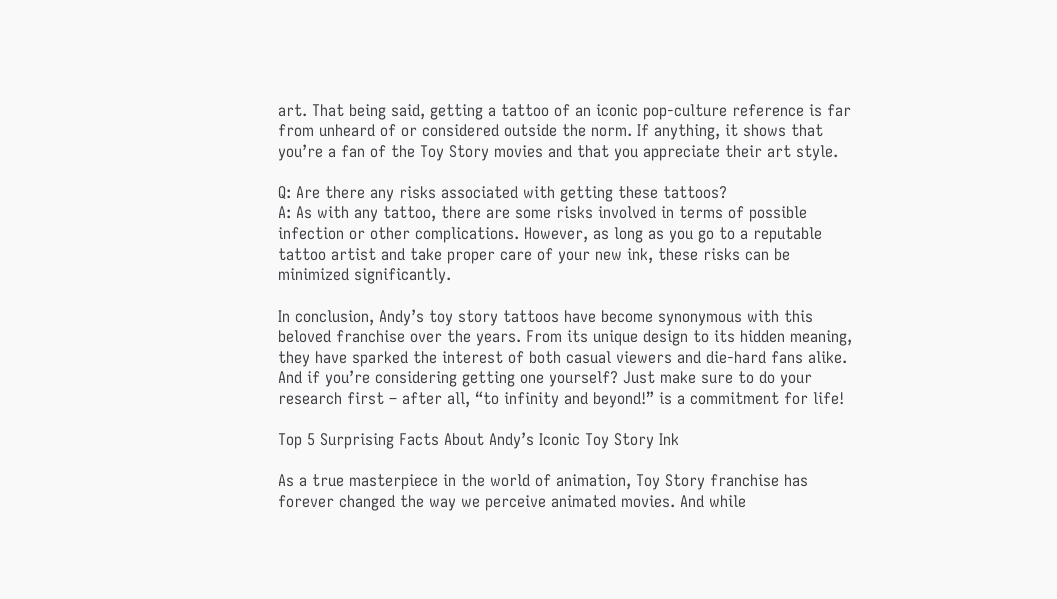art. That being said, getting a tattoo of an iconic pop-culture reference is far from unheard of or considered outside the norm. If anything, it shows that you’re a fan of the Toy Story movies and that you appreciate their art style.

Q: Are there any risks associated with getting these tattoos?
A: As with any tattoo, there are some risks involved in terms of possible infection or other complications. However, as long as you go to a reputable tattoo artist and take proper care of your new ink, these risks can be minimized significantly.

In conclusion, Andy’s toy story tattoos have become synonymous with this beloved franchise over the years. From its unique design to its hidden meaning, they have sparked the interest of both casual viewers and die-hard fans alike. And if you’re considering getting one yourself? Just make sure to do your research first – after all, “to infinity and beyond!” is a commitment for life!

Top 5 Surprising Facts About Andy’s Iconic Toy Story Ink

As a true masterpiece in the world of animation, Toy Story franchise has forever changed the way we perceive animated movies. And while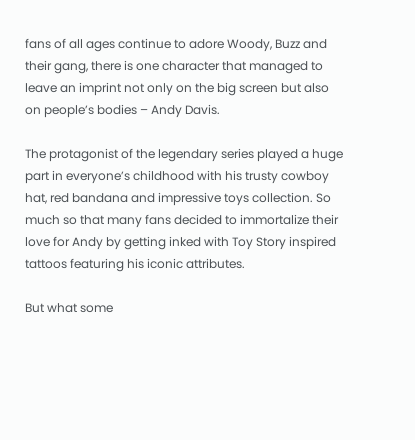fans of all ages continue to adore Woody, Buzz and their gang, there is one character that managed to leave an imprint not only on the big screen but also on people’s bodies – Andy Davis.

The protagonist of the legendary series played a huge part in everyone’s childhood with his trusty cowboy hat, red bandana and impressive toys collection. So much so that many fans decided to immortalize their love for Andy by getting inked with Toy Story inspired tattoos featuring his iconic attributes.

But what some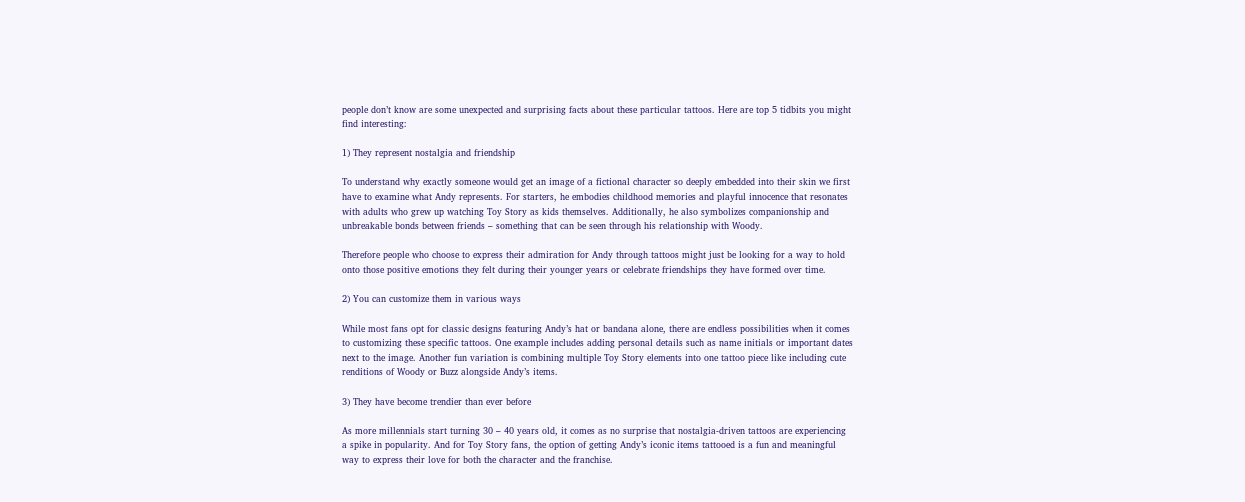people don’t know are some unexpected and surprising facts about these particular tattoos. Here are top 5 tidbits you might find interesting:

1) They represent nostalgia and friendship

To understand why exactly someone would get an image of a fictional character so deeply embedded into their skin we first have to examine what Andy represents. For starters, he embodies childhood memories and playful innocence that resonates with adults who grew up watching Toy Story as kids themselves. Additionally, he also symbolizes companionship and unbreakable bonds between friends – something that can be seen through his relationship with Woody.

Therefore people who choose to express their admiration for Andy through tattoos might just be looking for a way to hold onto those positive emotions they felt during their younger years or celebrate friendships they have formed over time.

2) You can customize them in various ways

While most fans opt for classic designs featuring Andy’s hat or bandana alone, there are endless possibilities when it comes to customizing these specific tattoos. One example includes adding personal details such as name initials or important dates next to the image. Another fun variation is combining multiple Toy Story elements into one tattoo piece like including cute renditions of Woody or Buzz alongside Andy’s items.

3) They have become trendier than ever before

As more millennials start turning 30 – 40 years old, it comes as no surprise that nostalgia-driven tattoos are experiencing a spike in popularity. And for Toy Story fans, the option of getting Andy’s iconic items tattooed is a fun and meaningful way to express their love for both the character and the franchise.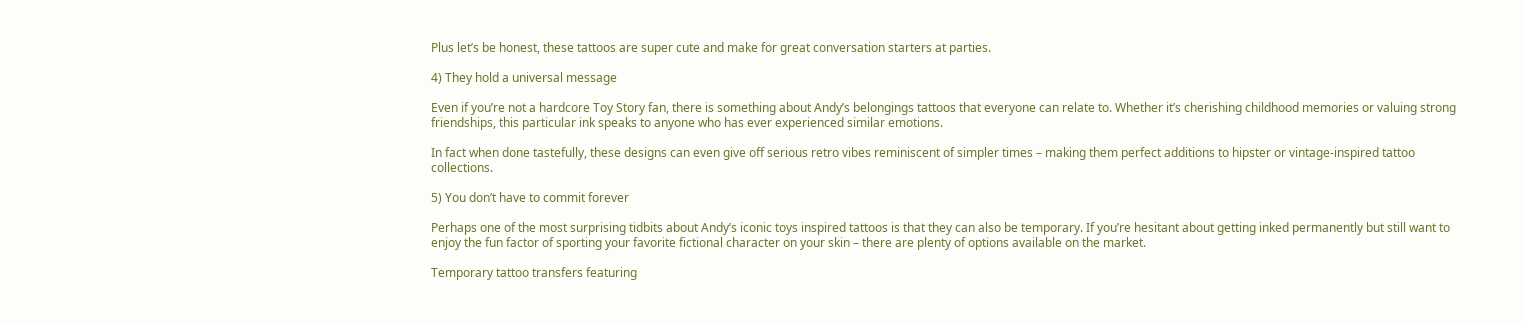Plus let’s be honest, these tattoos are super cute and make for great conversation starters at parties.

4) They hold a universal message

Even if you’re not a hardcore Toy Story fan, there is something about Andy’s belongings tattoos that everyone can relate to. Whether it’s cherishing childhood memories or valuing strong friendships, this particular ink speaks to anyone who has ever experienced similar emotions.

In fact when done tastefully, these designs can even give off serious retro vibes reminiscent of simpler times – making them perfect additions to hipster or vintage-inspired tattoo collections.

5) You don’t have to commit forever

Perhaps one of the most surprising tidbits about Andy’s iconic toys inspired tattoos is that they can also be temporary. If you’re hesitant about getting inked permanently but still want to enjoy the fun factor of sporting your favorite fictional character on your skin – there are plenty of options available on the market.

Temporary tattoo transfers featuring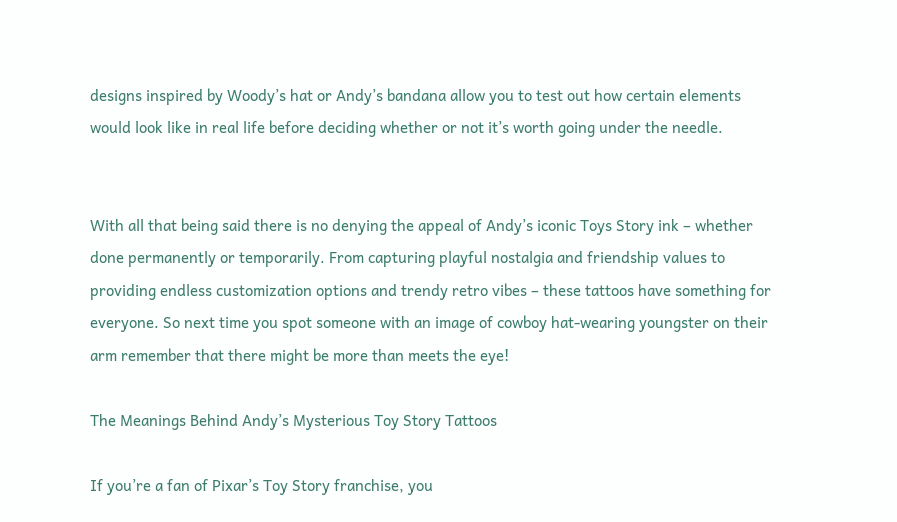designs inspired by Woody’s hat or Andy’s bandana allow you to test out how certain elements would look like in real life before deciding whether or not it’s worth going under the needle.


With all that being said there is no denying the appeal of Andy’s iconic Toys Story ink – whether done permanently or temporarily. From capturing playful nostalgia and friendship values to providing endless customization options and trendy retro vibes – these tattoos have something for everyone. So next time you spot someone with an image of cowboy hat-wearing youngster on their arm remember that there might be more than meets the eye!

The Meanings Behind Andy’s Mysterious Toy Story Tattoos

If you’re a fan of Pixar’s Toy Story franchise, you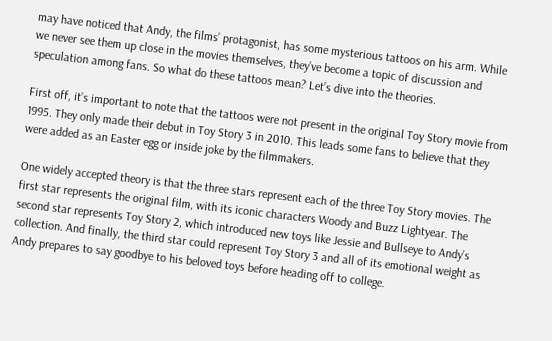may have noticed that Andy, the films’ protagonist, has some mysterious tattoos on his arm. While we never see them up close in the movies themselves, they’ve become a topic of discussion and speculation among fans. So what do these tattoos mean? Let’s dive into the theories.

First off, it’s important to note that the tattoos were not present in the original Toy Story movie from 1995. They only made their debut in Toy Story 3 in 2010. This leads some fans to believe that they were added as an Easter egg or inside joke by the filmmakers.

One widely accepted theory is that the three stars represent each of the three Toy Story movies. The first star represents the original film, with its iconic characters Woody and Buzz Lightyear. The second star represents Toy Story 2, which introduced new toys like Jessie and Bullseye to Andy’s collection. And finally, the third star could represent Toy Story 3 and all of its emotional weight as Andy prepares to say goodbye to his beloved toys before heading off to college.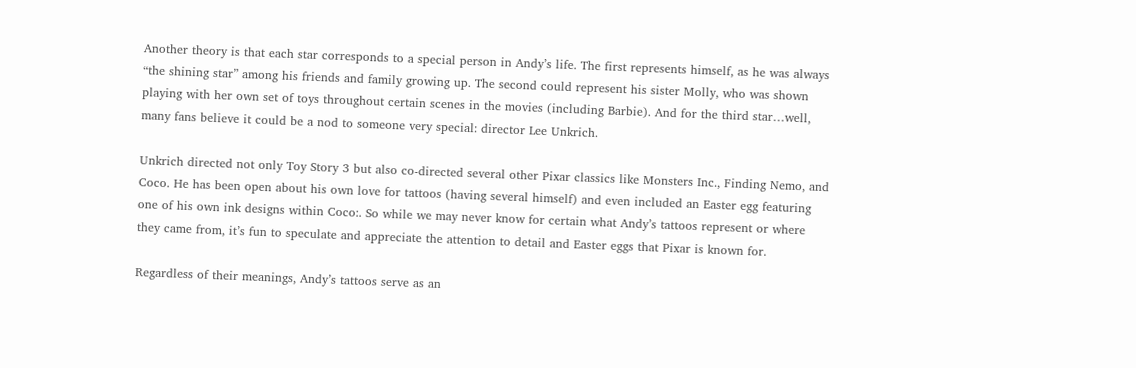Another theory is that each star corresponds to a special person in Andy’s life. The first represents himself, as he was always “the shining star” among his friends and family growing up. The second could represent his sister Molly, who was shown playing with her own set of toys throughout certain scenes in the movies (including Barbie). And for the third star…well, many fans believe it could be a nod to someone very special: director Lee Unkrich.

Unkrich directed not only Toy Story 3 but also co-directed several other Pixar classics like Monsters Inc., Finding Nemo, and Coco. He has been open about his own love for tattoos (having several himself) and even included an Easter egg featuring one of his own ink designs within Coco:. So while we may never know for certain what Andy’s tattoos represent or where they came from, it’s fun to speculate and appreciate the attention to detail and Easter eggs that Pixar is known for.

Regardless of their meanings, Andy’s tattoos serve as an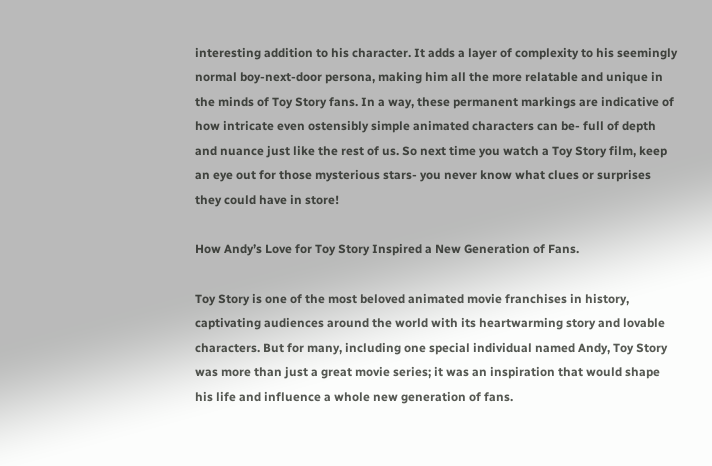interesting addition to his character. It adds a layer of complexity to his seemingly normal boy-next-door persona, making him all the more relatable and unique in the minds of Toy Story fans. In a way, these permanent markings are indicative of how intricate even ostensibly simple animated characters can be- full of depth and nuance just like the rest of us. So next time you watch a Toy Story film, keep an eye out for those mysterious stars- you never know what clues or surprises they could have in store!

How Andy’s Love for Toy Story Inspired a New Generation of Fans.

Toy Story is one of the most beloved animated movie franchises in history, captivating audiences around the world with its heartwarming story and lovable characters. But for many, including one special individual named Andy, Toy Story was more than just a great movie series; it was an inspiration that would shape his life and influence a whole new generation of fans.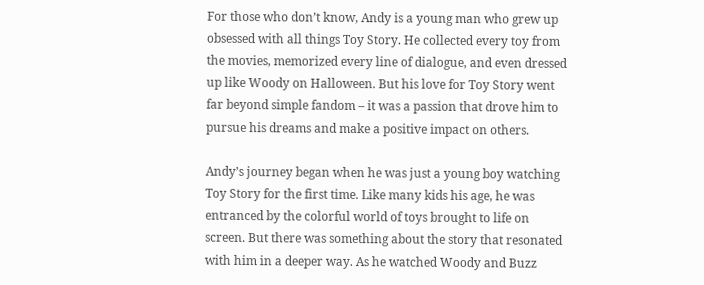For those who don’t know, Andy is a young man who grew up obsessed with all things Toy Story. He collected every toy from the movies, memorized every line of dialogue, and even dressed up like Woody on Halloween. But his love for Toy Story went far beyond simple fandom – it was a passion that drove him to pursue his dreams and make a positive impact on others.

Andy’s journey began when he was just a young boy watching Toy Story for the first time. Like many kids his age, he was entranced by the colorful world of toys brought to life on screen. But there was something about the story that resonated with him in a deeper way. As he watched Woody and Buzz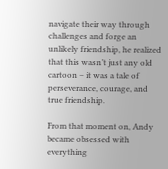navigate their way through challenges and forge an unlikely friendship, he realized that this wasn’t just any old cartoon – it was a tale of perseverance, courage, and true friendship.

From that moment on, Andy became obsessed with everything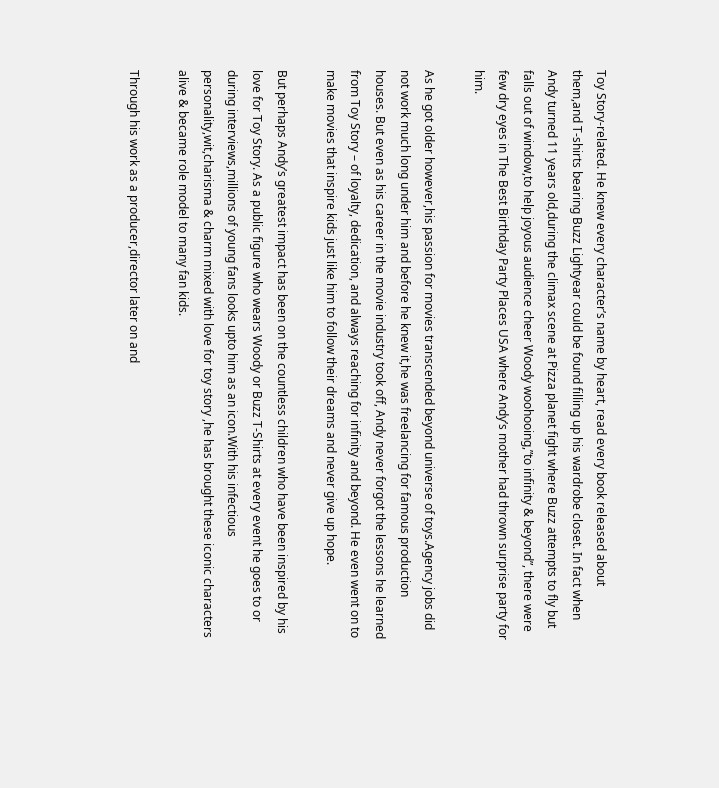Toy Story-related. He knew every character’s name by heart, read every book released about them,and T-shirts bearing Buzz Lightyear could be found filling up his wardrobe closet. In fact when Andy turned 11 years old,during the climax scene at Pizza planet fight where Buzz attempts to fly but falls out of window,to help joyous audience cheer Woody woohooing,”to infinity & beyond”, there were few dry eyes in The Best Birthday Party Places USA where Andy’s mother had thrown surprise party for him.

As he got older however,his passion for movies transcended beyond universe of toys.Agency jobs did not work much long under him and before he knew it,he was freelancing for famous production houses. But even as his career in the movie industry took off, Andy never forgot the lessons he learned from Toy Story – of loyalty, dedication, and always reaching for infinity and beyond. He even went on to make movies that inspire kids just like him to follow their dreams and never give up hope.

But perhaps Andy’s greatest impact has been on the countless children who have been inspired by his love for Toy Story. As a public figure who wears Woody or Buzz T-Shirts at every event he goes to or during interviews,millions of young fans looks upto him as an icon.With his infectious personality,wit,charisma & charm mixed with love for toy story ,he has brought these iconic characters alive & became role model to many fan kids.

Through his work as a producer,director later on and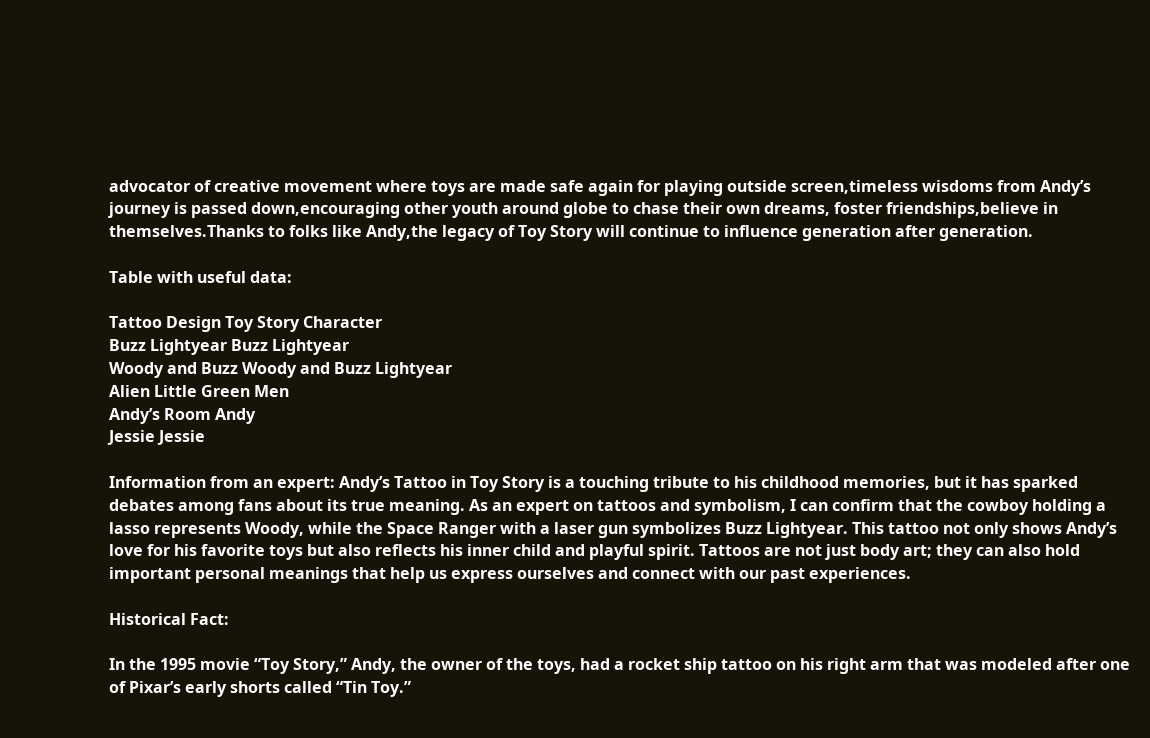advocator of creative movement where toys are made safe again for playing outside screen,timeless wisdoms from Andy’s journey is passed down,encouraging other youth around globe to chase their own dreams, foster friendships,believe in themselves.Thanks to folks like Andy,the legacy of Toy Story will continue to influence generation after generation.

Table with useful data:

Tattoo Design Toy Story Character
Buzz Lightyear Buzz Lightyear
Woody and Buzz Woody and Buzz Lightyear
Alien Little Green Men
Andy’s Room Andy
Jessie Jessie

Information from an expert: Andy’s Tattoo in Toy Story is a touching tribute to his childhood memories, but it has sparked debates among fans about its true meaning. As an expert on tattoos and symbolism, I can confirm that the cowboy holding a lasso represents Woody, while the Space Ranger with a laser gun symbolizes Buzz Lightyear. This tattoo not only shows Andy’s love for his favorite toys but also reflects his inner child and playful spirit. Tattoos are not just body art; they can also hold important personal meanings that help us express ourselves and connect with our past experiences.

Historical Fact:

In the 1995 movie “Toy Story,” Andy, the owner of the toys, had a rocket ship tattoo on his right arm that was modeled after one of Pixar’s early shorts called “Tin Toy.”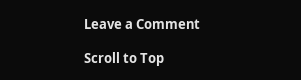Leave a Comment

Scroll to Top